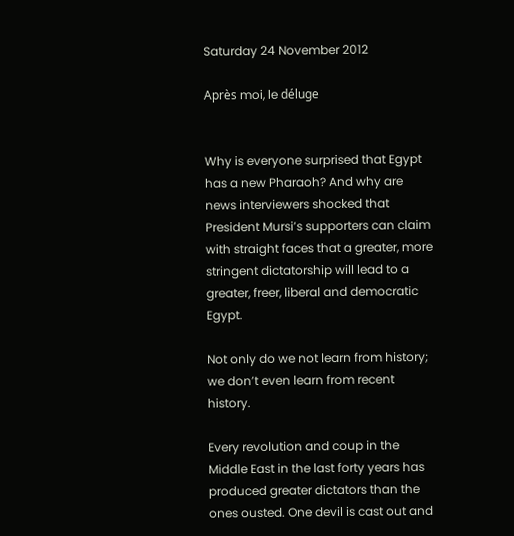Saturday 24 November 2012

Après moi, le déluge


Why is everyone surprised that Egypt has a new Pharaoh? And why are news interviewers shocked that President Mursi’s supporters can claim with straight faces that a greater, more stringent dictatorship will lead to a greater, freer, liberal and democratic Egypt.

Not only do we not learn from history; we don’t even learn from recent history.

Every revolution and coup in the Middle East in the last forty years has produced greater dictators than the ones ousted. One devil is cast out and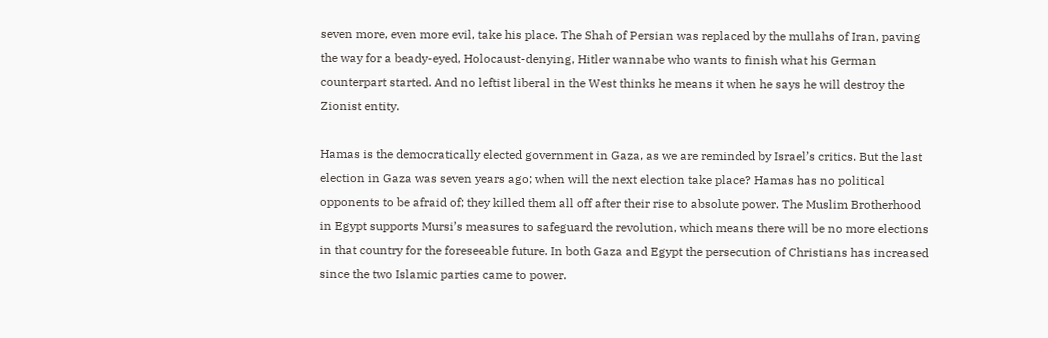seven more, even more evil, take his place. The Shah of Persian was replaced by the mullahs of Iran, paving the way for a beady-eyed, Holocaust-denying, Hitler wannabe who wants to finish what his German counterpart started. And no leftist liberal in the West thinks he means it when he says he will destroy the Zionist entity.

Hamas is the democratically elected government in Gaza, as we are reminded by Israel’s critics. But the last election in Gaza was seven years ago; when will the next election take place? Hamas has no political opponents to be afraid of; they killed them all off after their rise to absolute power. The Muslim Brotherhood in Egypt supports Mursi’s measures to safeguard the revolution, which means there will be no more elections in that country for the foreseeable future. In both Gaza and Egypt the persecution of Christians has increased since the two Islamic parties came to power.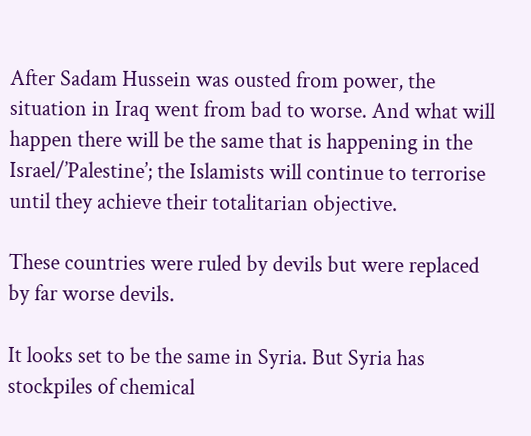After Sadam Hussein was ousted from power, the situation in Iraq went from bad to worse. And what will happen there will be the same that is happening in the Israel/’Palestine’; the Islamists will continue to terrorise until they achieve their totalitarian objective.

These countries were ruled by devils but were replaced by far worse devils.

It looks set to be the same in Syria. But Syria has stockpiles of chemical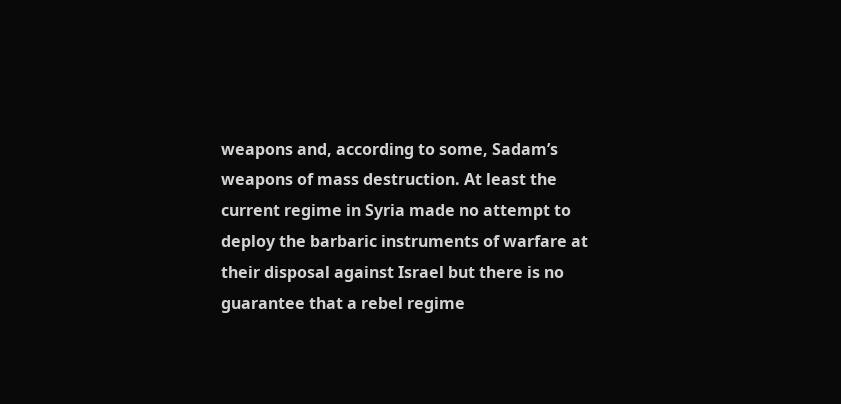weapons and, according to some, Sadam’s weapons of mass destruction. At least the current regime in Syria made no attempt to deploy the barbaric instruments of warfare at their disposal against Israel but there is no guarantee that a rebel regime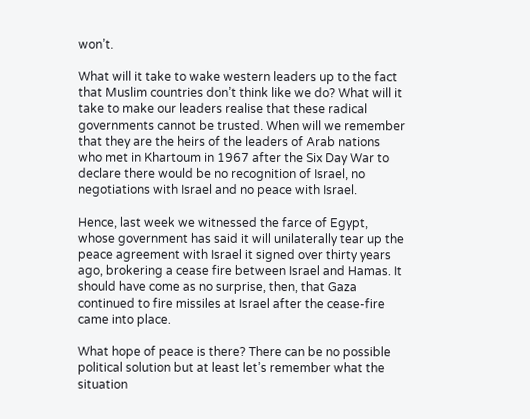won’t.

What will it take to wake western leaders up to the fact that Muslim countries don’t think like we do? What will it take to make our leaders realise that these radical governments cannot be trusted. When will we remember that they are the heirs of the leaders of Arab nations who met in Khartoum in 1967 after the Six Day War to declare there would be no recognition of Israel, no negotiations with Israel and no peace with Israel.

Hence, last week we witnessed the farce of Egypt, whose government has said it will unilaterally tear up the peace agreement with Israel it signed over thirty years ago, brokering a cease fire between Israel and Hamas. It should have come as no surprise, then, that Gaza continued to fire missiles at Israel after the cease-fire came into place.

What hope of peace is there? There can be no possible political solution but at least let’s remember what the situation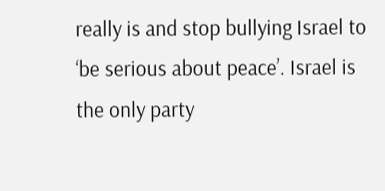really is and stop bullying Israel to ‘be serious about peace’. Israel is the only party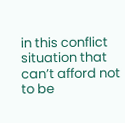in this conflict situation that can’t afford not to be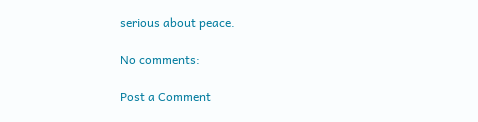serious about peace.

No comments:

Post a Comment